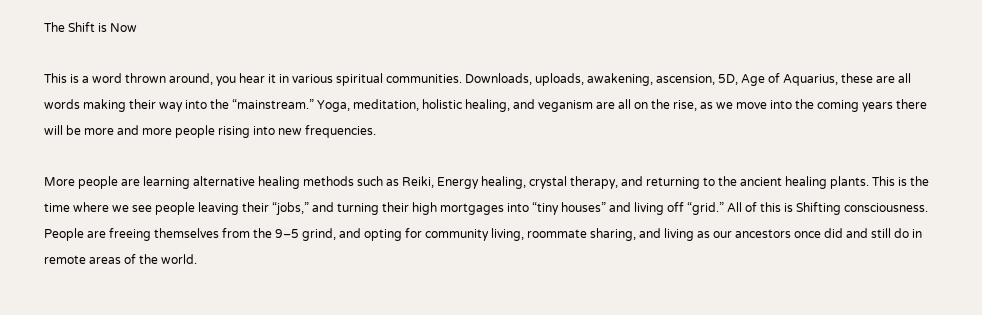The Shift is Now

This is a word thrown around, you hear it in various spiritual communities. Downloads, uploads, awakening, ascension, 5D, Age of Aquarius, these are all words making their way into the “mainstream.” Yoga, meditation, holistic healing, and veganism are all on the rise, as we move into the coming years there will be more and more people rising into new frequencies.

More people are learning alternative healing methods such as Reiki, Energy healing, crystal therapy, and returning to the ancient healing plants. This is the time where we see people leaving their “jobs,” and turning their high mortgages into “tiny houses” and living off “grid.” All of this is Shifting consciousness. People are freeing themselves from the 9–5 grind, and opting for community living, roommate sharing, and living as our ancestors once did and still do in remote areas of the world.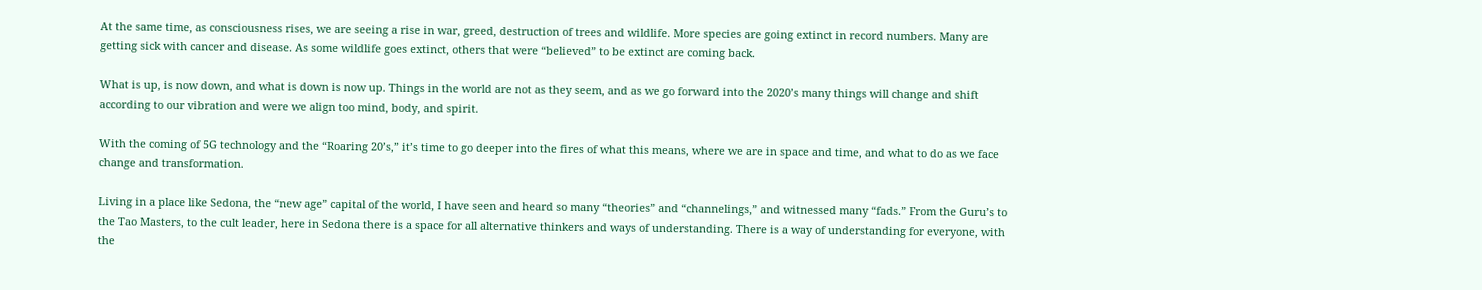At the same time, as consciousness rises, we are seeing a rise in war, greed, destruction of trees and wildlife. More species are going extinct in record numbers. Many are getting sick with cancer and disease. As some wildlife goes extinct, others that were “believed” to be extinct are coming back.

What is up, is now down, and what is down is now up. Things in the world are not as they seem, and as we go forward into the 2020’s many things will change and shift according to our vibration and were we align too mind, body, and spirit.

With the coming of 5G technology and the “Roaring 20’s,” it’s time to go deeper into the fires of what this means, where we are in space and time, and what to do as we face change and transformation.

Living in a place like Sedona, the “new age” capital of the world, I have seen and heard so many “theories” and “channelings,” and witnessed many “fads.” From the Guru’s to the Tao Masters, to the cult leader, here in Sedona there is a space for all alternative thinkers and ways of understanding. There is a way of understanding for everyone, with the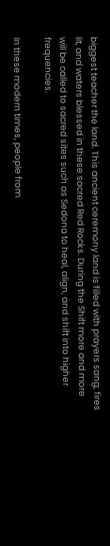biggest teacher the land. This ancient ceremony land is filled with prayers sang, fires lit, and waters blessed in these sacred Red Rocks. During the Shift more and more will be called to sacred sites such as Sedona to heal, align, and shift into higher frequencies.

In these modern times, people from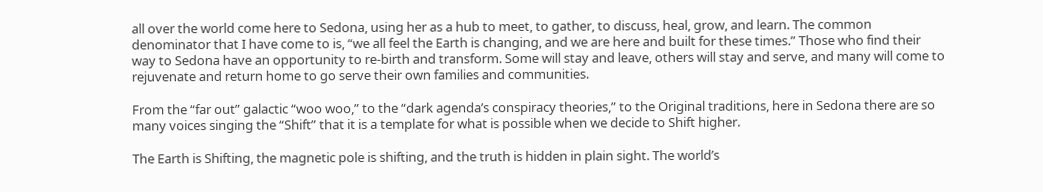all over the world come here to Sedona, using her as a hub to meet, to gather, to discuss, heal, grow, and learn. The common denominator that I have come to is, “we all feel the Earth is changing, and we are here and built for these times.” Those who find their way to Sedona have an opportunity to re-birth and transform. Some will stay and leave, others will stay and serve, and many will come to rejuvenate and return home to go serve their own families and communities.

From the “far out” galactic “woo woo,” to the “dark agenda’s conspiracy theories,” to the Original traditions, here in Sedona there are so many voices singing the “Shift” that it is a template for what is possible when we decide to Shift higher.

The Earth is Shifting, the magnetic pole is shifting, and the truth is hidden in plain sight. The world’s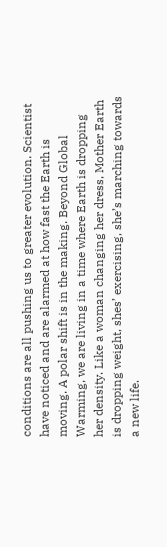conditions are all pushing us to greater evolution. Scientist have noticed and are alarmed at how fast the Earth is moving. A polar shift is in the making. Beyond Global Warming, we are living in a time where Earth is dropping her density. Like a woman changing her dress, Mother Earth is dropping weight, shes’ exercising, she’s marching towards a new life.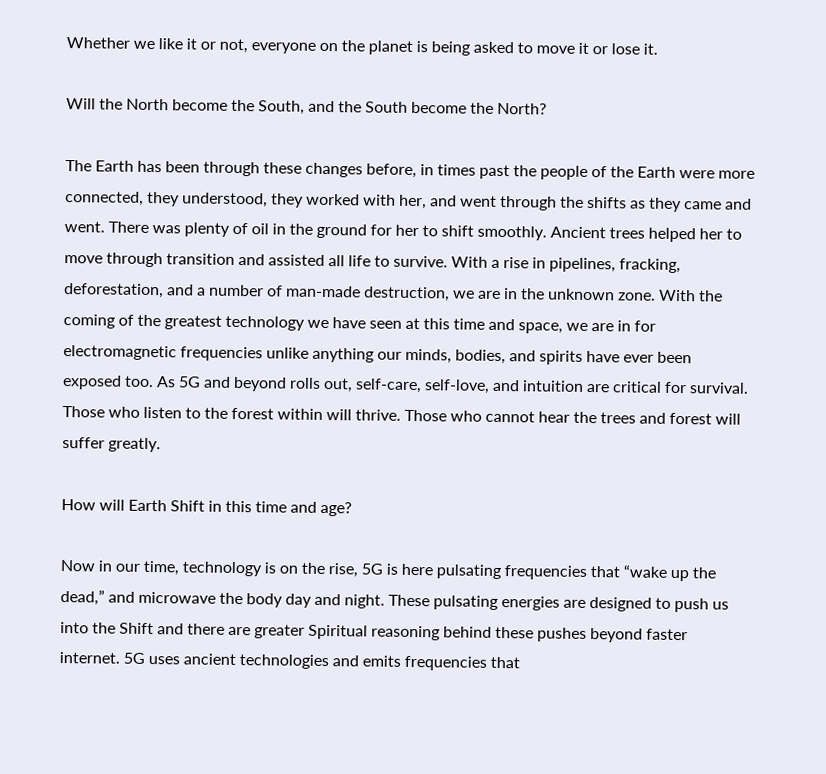Whether we like it or not, everyone on the planet is being asked to move it or lose it.

Will the North become the South, and the South become the North?

The Earth has been through these changes before, in times past the people of the Earth were more connected, they understood, they worked with her, and went through the shifts as they came and went. There was plenty of oil in the ground for her to shift smoothly. Ancient trees helped her to move through transition and assisted all life to survive. With a rise in pipelines, fracking, deforestation, and a number of man-made destruction, we are in the unknown zone. With the coming of the greatest technology we have seen at this time and space, we are in for electromagnetic frequencies unlike anything our minds, bodies, and spirits have ever been exposed too. As 5G and beyond rolls out, self-care, self-love, and intuition are critical for survival. Those who listen to the forest within will thrive. Those who cannot hear the trees and forest will suffer greatly.

How will Earth Shift in this time and age?

Now in our time, technology is on the rise, 5G is here pulsating frequencies that “wake up the dead,” and microwave the body day and night. These pulsating energies are designed to push us into the Shift and there are greater Spiritual reasoning behind these pushes beyond faster internet. 5G uses ancient technologies and emits frequencies that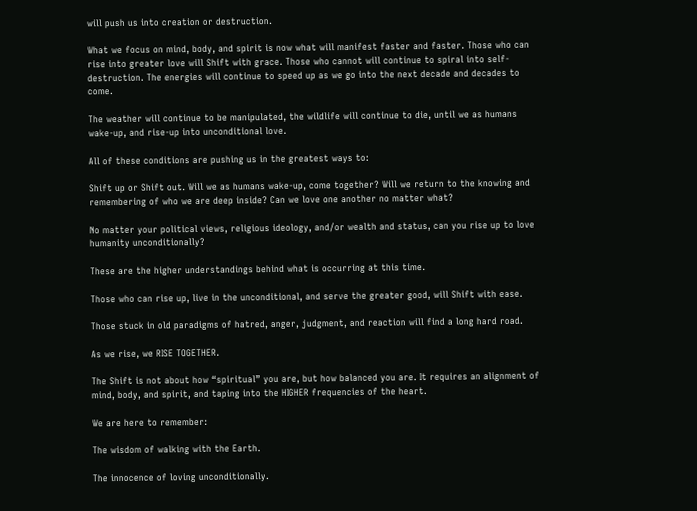will push us into creation or destruction.

What we focus on mind, body, and spirit is now what will manifest faster and faster. Those who can rise into greater love will Shift with grace. Those who cannot will continue to spiral into self-destruction. The energies will continue to speed up as we go into the next decade and decades to come.

The weather will continue to be manipulated, the wildlife will continue to die, until we as humans wake-up, and rise-up into unconditional love.

All of these conditions are pushing us in the greatest ways to:

Shift up or Shift out. Will we as humans wake-up, come together? Will we return to the knowing and remembering of who we are deep inside? Can we love one another no matter what?

No matter your political views, religious ideology, and/or wealth and status, can you rise up to love humanity unconditionally?

These are the higher understandings behind what is occurring at this time.

Those who can rise up, live in the unconditional, and serve the greater good, will Shift with ease.

Those stuck in old paradigms of hatred, anger, judgment, and reaction will find a long hard road.

As we rise, we RISE TOGETHER.

The Shift is not about how “spiritual” you are, but how balanced you are. It requires an alignment of mind, body, and spirit, and taping into the HIGHER frequencies of the heart.

We are here to remember:

The wisdom of walking with the Earth.

The innocence of loving unconditionally.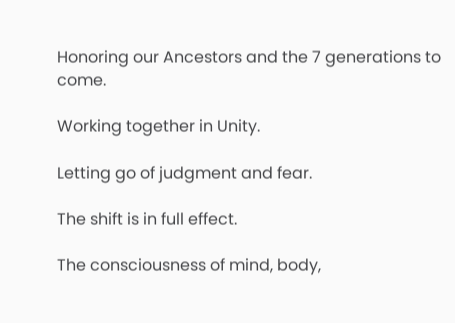Honoring our Ancestors and the 7 generations to come.

Working together in Unity.

Letting go of judgment and fear.

The shift is in full effect.

The consciousness of mind, body,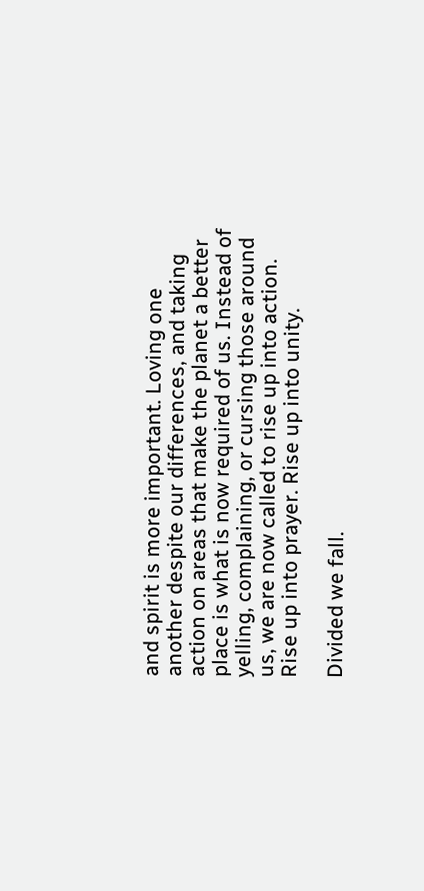and spirit is more important. Loving one another despite our differences, and taking action on areas that make the planet a better place is what is now required of us. Instead of yelling, complaining, or cursing those around us, we are now called to rise up into action. Rise up into prayer. Rise up into unity.

Divided we fall.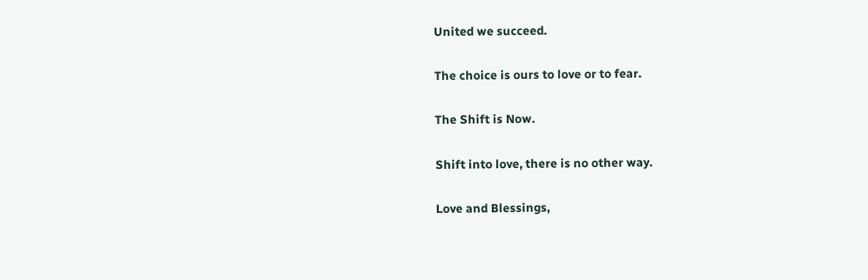United we succeed.

The choice is ours to love or to fear.

The Shift is Now.

Shift into love, there is no other way.

Love and Blessings,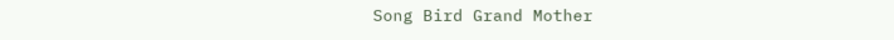Song Bird Grand Mother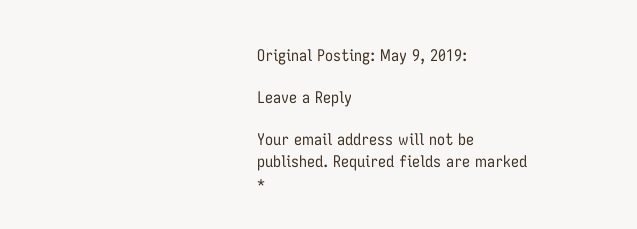Original Posting: May 9, 2019:

Leave a Reply

Your email address will not be published. Required fields are marked *